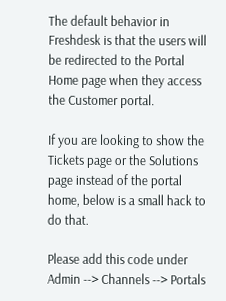The default behavior in Freshdesk is that the users will be redirected to the Portal Home page when they access the Customer portal.

If you are looking to show the Tickets page or the Solutions page instead of the portal home, below is a small hack to do that.

Please add this code under Admin --> Channels --> Portals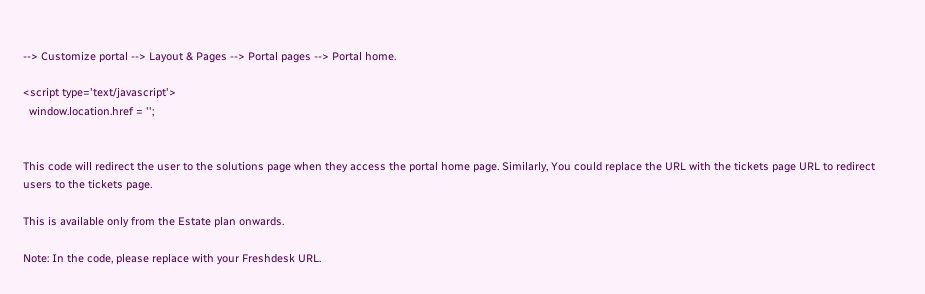--> Customize portal --> Layout & Pages --> Portal pages --> Portal home.

<script type='text/javascript'>
  window.location.href = '';


This code will redirect the user to the solutions page when they access the portal home page. Similarly, You could replace the URL with the tickets page URL to redirect users to the tickets page.

This is available only from the Estate plan onwards.

Note: In the code, please replace with your Freshdesk URL.